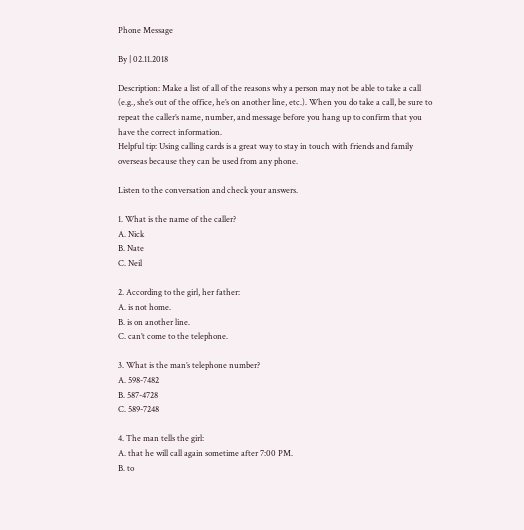Phone Message

By | 02.11.2018

Description: Make a list of all of the reasons why a person may not be able to take a call (e.g., she’s out of the office, he’s on another line, etc.). When you do take a call, be sure to repeat the caller’s name, number, and message before you hang up to confirm that you have the correct information.
Helpful tip: Using calling cards is a great way to stay in touch with friends and family overseas because they can be used from any phone.

Listen to the conversation and check your answers.

1. What is the name of the caller?
A. Nick
B. Nate
C. Neil

2. According to the girl, her father:
A. is not home.
B. is on another line.
C. can’t come to the telephone.

3. What is the man’s telephone number?
A. 598-7482
B. 587-4728
C. 589-7248

4. The man tells the girl:
A. that he will call again sometime after 7:00 PM.
B. to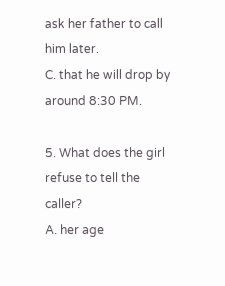ask her father to call him later.
C. that he will drop by around 8:30 PM.

5. What does the girl refuse to tell the caller?
A. her age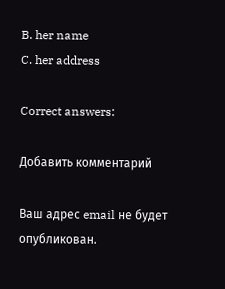B. her name
C. her address

Correct answers:

Добавить комментарий

Ваш адрес email не будет опубликован.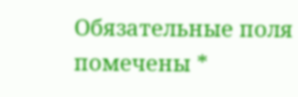Обязательные поля помечены *